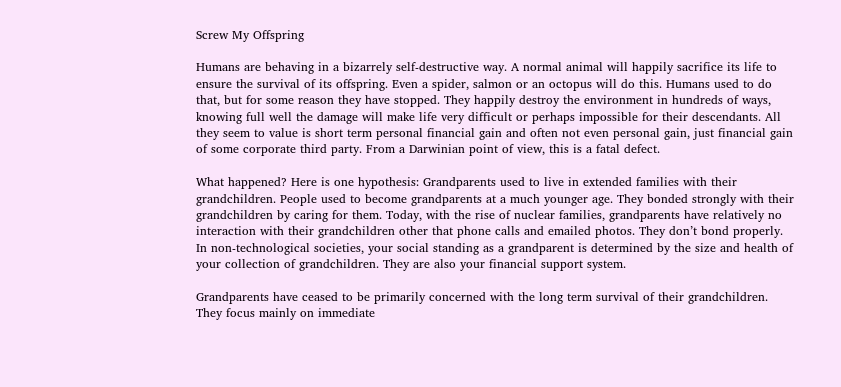Screw My Offspring

Humans are behaving in a bizarrely self-destructive way. A normal animal will happily sacrifice its life to ensure the survival of its offspring. Even a spider, salmon or an octopus will do this. Humans used to do that, but for some reason they have stopped. They happily destroy the environment in hundreds of ways, knowing full well the damage will make life very difficult or perhaps impossible for their descendants. All they seem to value is short term personal financial gain and often not even personal gain, just financial gain of some corporate third party. From a Darwinian point of view, this is a fatal defect.

What happened? Here is one hypothesis: Grandparents used to live in extended families with their grandchildren. People used to become grandparents at a much younger age. They bonded strongly with their grandchildren by caring for them. Today, with the rise of nuclear families, grandparents have relatively no interaction with their grandchildren other that phone calls and emailed photos. They don’t bond properly. In non-technological societies, your social standing as a grandparent is determined by the size and health of your collection of grandchildren. They are also your financial support system.

Grandparents have ceased to be primarily concerned with the long term survival of their grandchildren. They focus mainly on immediate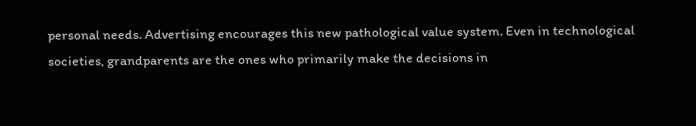personal needs. Advertising encourages this new pathological value system. Even in technological societies, grandparents are the ones who primarily make the decisions in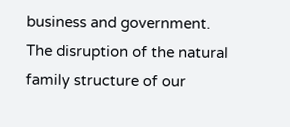business and government. The disruption of the natural family structure of our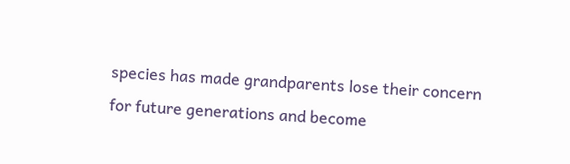species has made grandparents lose their concern for future generations and become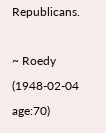Republicans.

~ Roedy (1948-02-04 age:70)